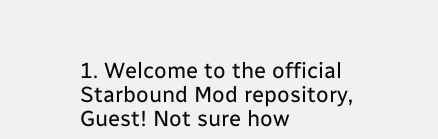1. Welcome to the official Starbound Mod repository, Guest! Not sure how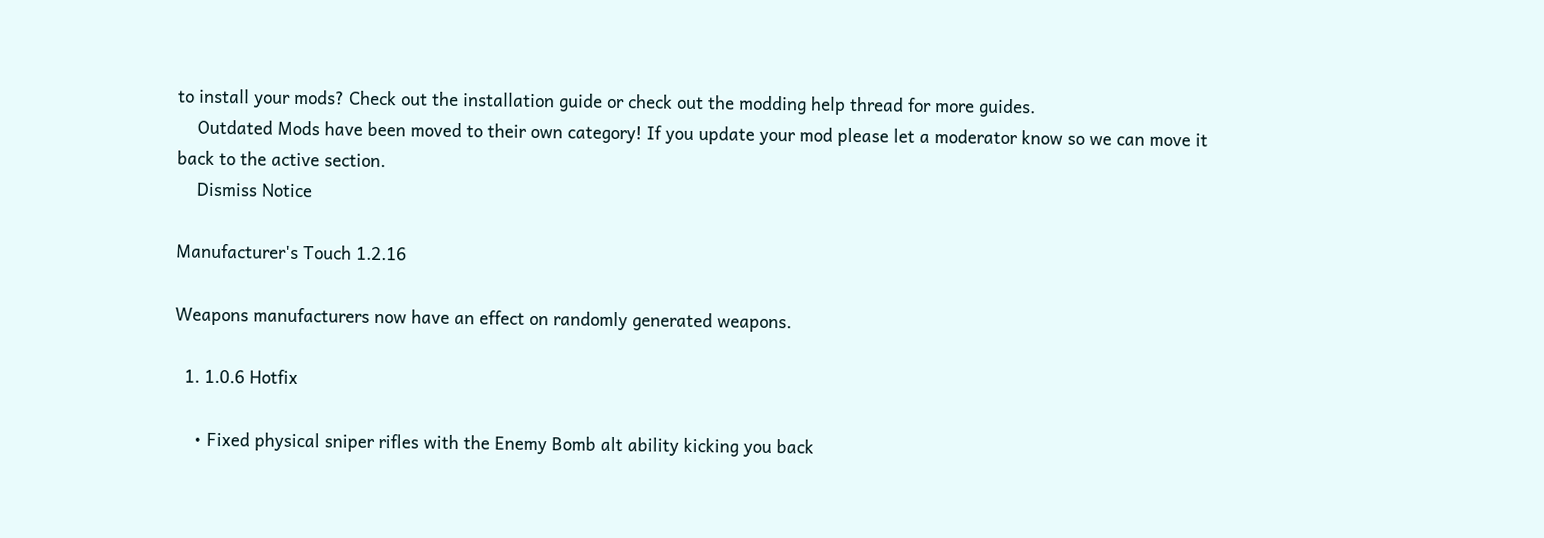to install your mods? Check out the installation guide or check out the modding help thread for more guides.
    Outdated Mods have been moved to their own category! If you update your mod please let a moderator know so we can move it back to the active section.
    Dismiss Notice

Manufacturer's Touch 1.2.16

Weapons manufacturers now have an effect on randomly generated weapons.

  1. 1.0.6 Hotfix

    • Fixed physical sniper rifles with the Enemy Bomb alt ability kicking you back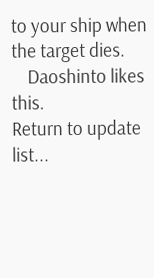to your ship when the target dies.
    Daoshinto likes this.
Return to update list...